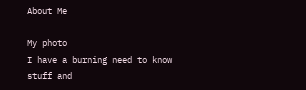About Me

My photo
I have a burning need to know stuff and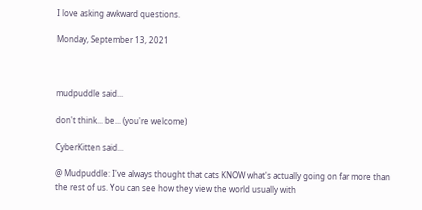I love asking awkward questions.

Monday, September 13, 2021



mudpuddle said...

don't think... be... (you're welcome)

CyberKitten said...

@ Mudpuddle: I've always thought that cats KNOW what's actually going on far more than the rest of us. You can see how they view the world usually with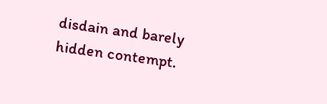disdain and barely hidden contempt.